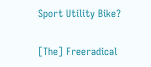Sport Utility Bike?

[The] Freeradical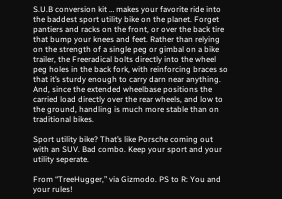S.U.B conversion kit … makes your favorite ride into the baddest sport utility bike on the planet. Forget pantiers and racks on the front, or over the back tire that bump your knees and feet. Rather than relying on the strength of a single peg or gimbal on a bike trailer, the Freeradical bolts directly into the wheel peg holes in the back fork, with reinforcing braces so that it’s sturdy enough to carry darn near anything. And, since the extended wheelbase positions the carried load directly over the rear wheels, and low to the ground, handling is much more stable than on traditional bikes.

Sport utility bike? That’s like Porsche coming out with an SUV. Bad combo. Keep your sport and your utility seperate.

From “TreeHugger,” via Gizmodo. PS to R: You and your rules!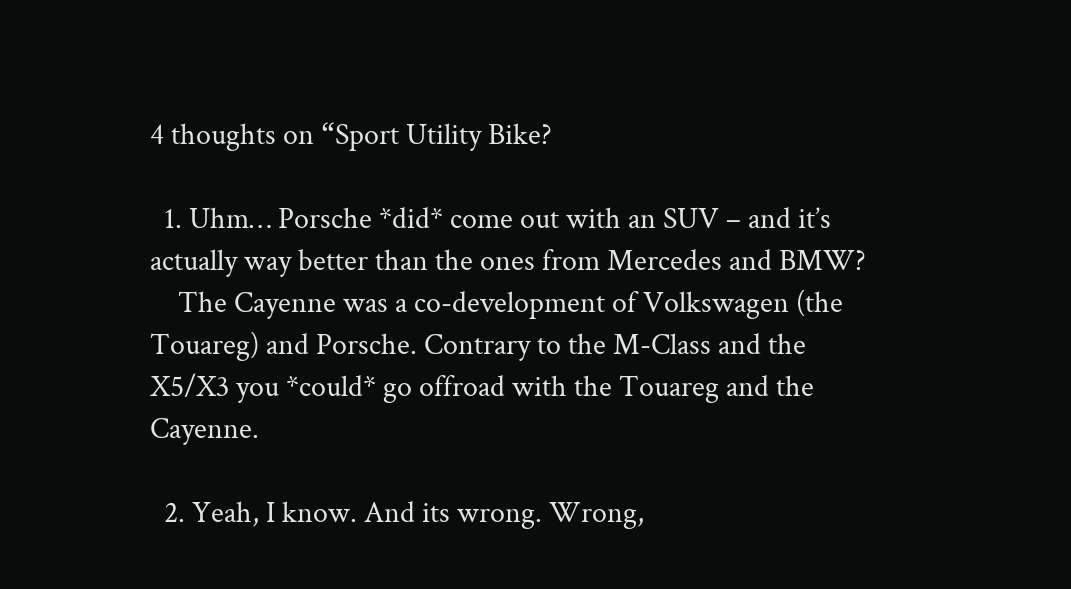4 thoughts on “Sport Utility Bike?

  1. Uhm… Porsche *did* come out with an SUV – and it’s actually way better than the ones from Mercedes and BMW?
    The Cayenne was a co-development of Volkswagen (the Touareg) and Porsche. Contrary to the M-Class and the X5/X3 you *could* go offroad with the Touareg and the Cayenne.

  2. Yeah, I know. And its wrong. Wrong,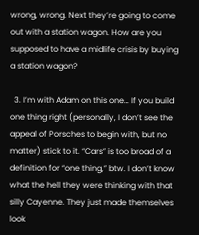wrong, wrong. Next they’re going to come out with a station wagon. How are you supposed to have a midlife crisis by buying a station wagon?

  3. I’m with Adam on this one… If you build one thing right (personally, I don’t see the appeal of Porsches to begin with, but no matter) stick to it. “Cars” is too broad of a definition for “one thing,” btw. I don’t know what the hell they were thinking with that silly Cayenne. They just made themselves look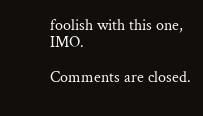foolish with this one, IMO.

Comments are closed.